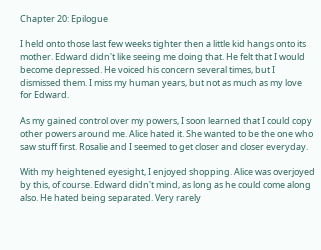Chapter 20: Epilogue

I held onto those last few weeks tighter then a little kid hangs onto its mother. Edward didn't like seeing me doing that. He felt that I would become depressed. He voiced his concern several times, but I dismissed them. I miss my human years, but not as much as my love for Edward.

As my gained control over my powers, I soon learned that I could copy other powers around me. Alice hated it. She wanted to be the one who saw stuff first. Rosalie and I seemed to get closer and closer everyday.

With my heightened eyesight, I enjoyed shopping. Alice was overjoyed by this, of course. Edward didn't mind, as long as he could come along also. He hated being separated. Very rarely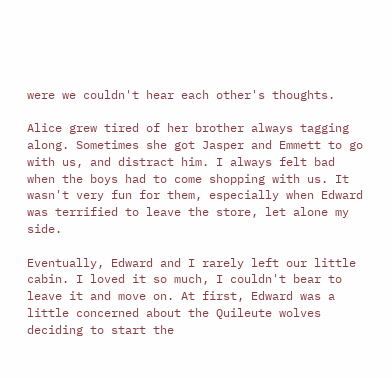were we couldn't hear each other's thoughts.

Alice grew tired of her brother always tagging along. Sometimes she got Jasper and Emmett to go with us, and distract him. I always felt bad when the boys had to come shopping with us. It wasn't very fun for them, especially when Edward was terrified to leave the store, let alone my side.

Eventually, Edward and I rarely left our little cabin. I loved it so much, I couldn't bear to leave it and move on. At first, Edward was a little concerned about the Quileute wolves deciding to start the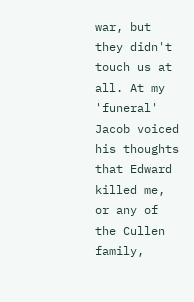war, but they didn't touch us at all. At my 'funeral' Jacob voiced his thoughts that Edward killed me, or any of the Cullen family,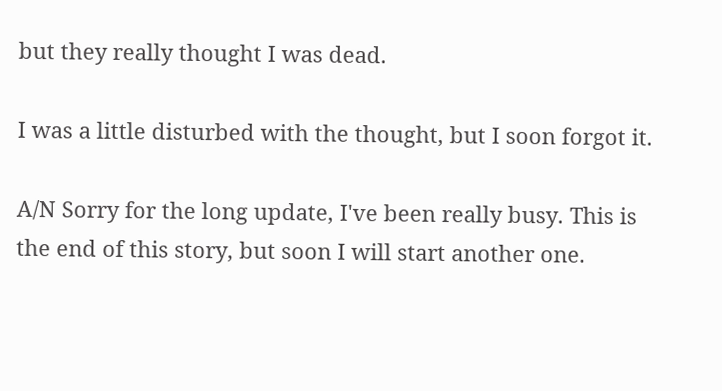but they really thought I was dead.

I was a little disturbed with the thought, but I soon forgot it.

A/N Sorry for the long update, I've been really busy. This is the end of this story, but soon I will start another one.